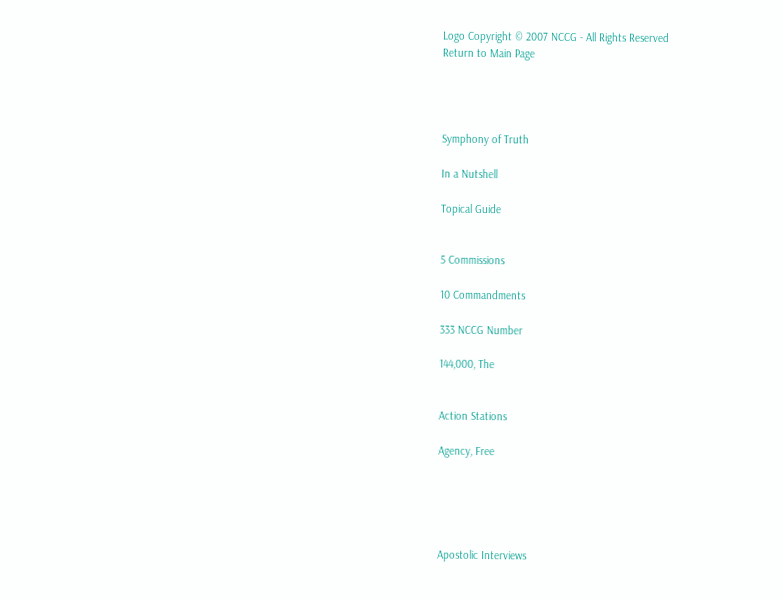Logo Copyright © 2007 NCCG - All Rights Reserved
Return to Main Page




Symphony of Truth

In a Nutshell

Topical Guide


5 Commissions

10 Commandments

333 NCCG Number

144,000, The


Action Stations

Agency, Free





Apostolic Interviews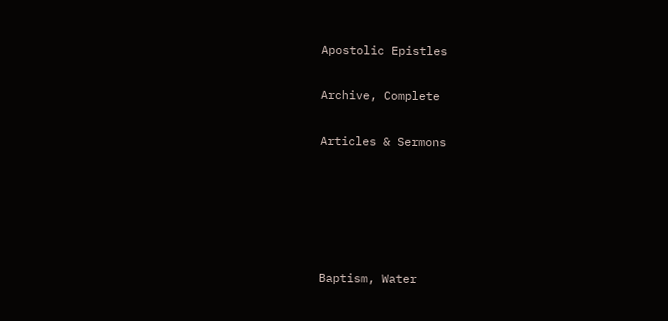Apostolic Epistles

Archive, Complete

Articles & Sermons





Baptism, Water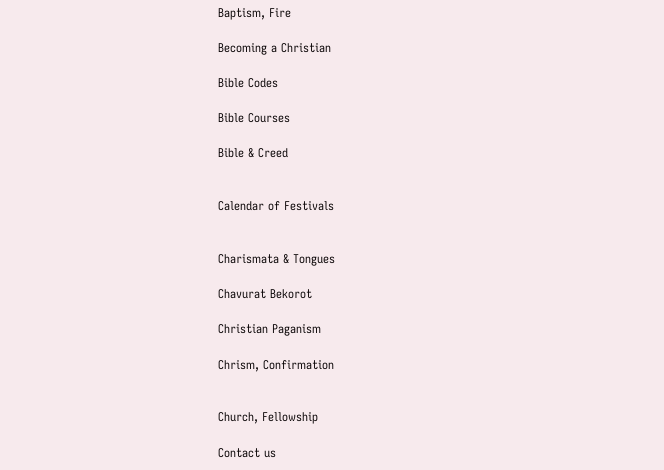Baptism, Fire

Becoming a Christian

Bible Codes

Bible Courses

Bible & Creed


Calendar of Festivals


Charismata & Tongues

Chavurat Bekorot

Christian Paganism

Chrism, Confirmation


Church, Fellowship

Contact us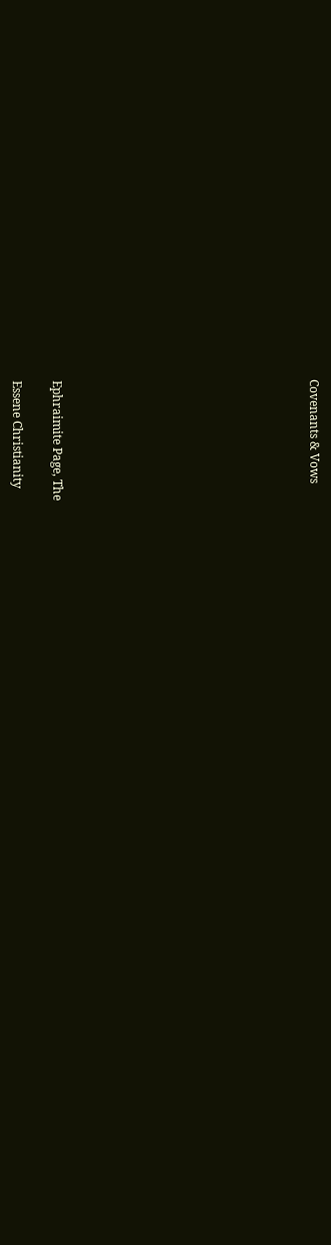Covenants & Vows












Ephraimite Page, The

Essene Christianity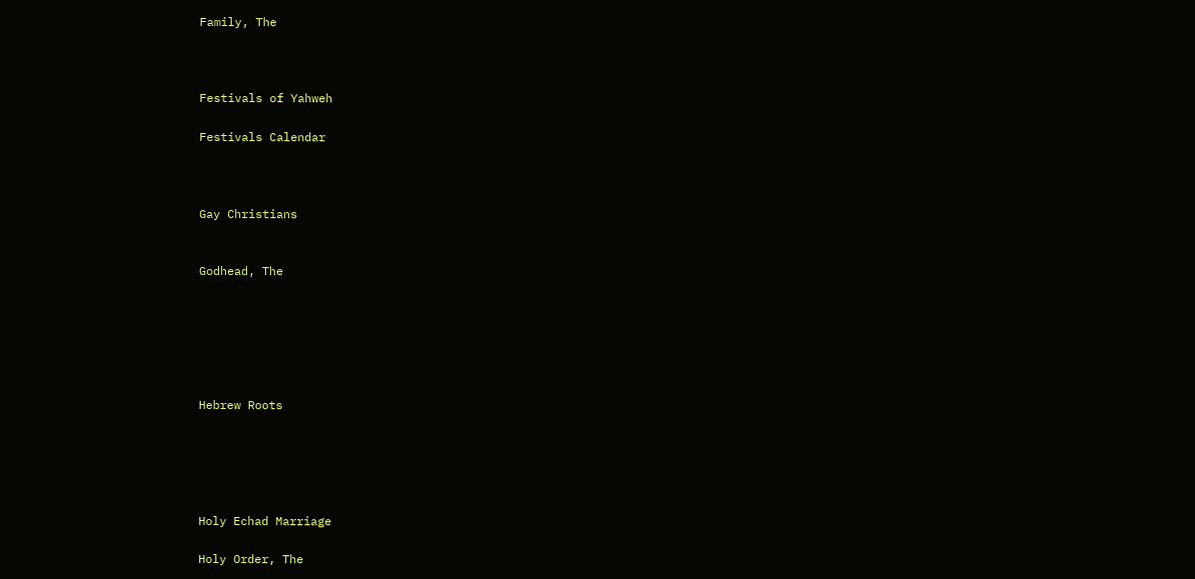Family, The



Festivals of Yahweh

Festivals Calendar



Gay Christians


Godhead, The






Hebrew Roots





Holy Echad Marriage

Holy Order, The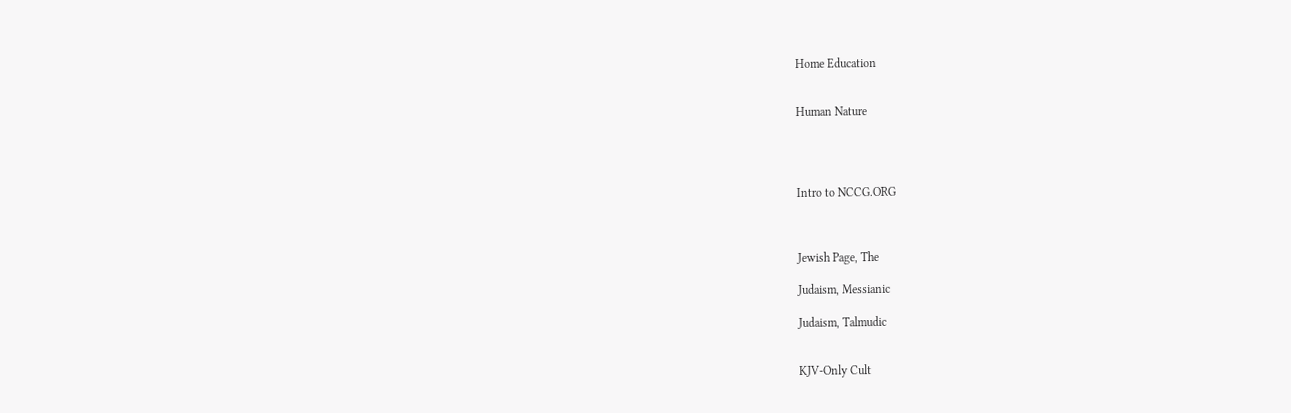Home Education


Human Nature




Intro to NCCG.ORG



Jewish Page, The

Judaism, Messianic

Judaism, Talmudic


KJV-Only Cult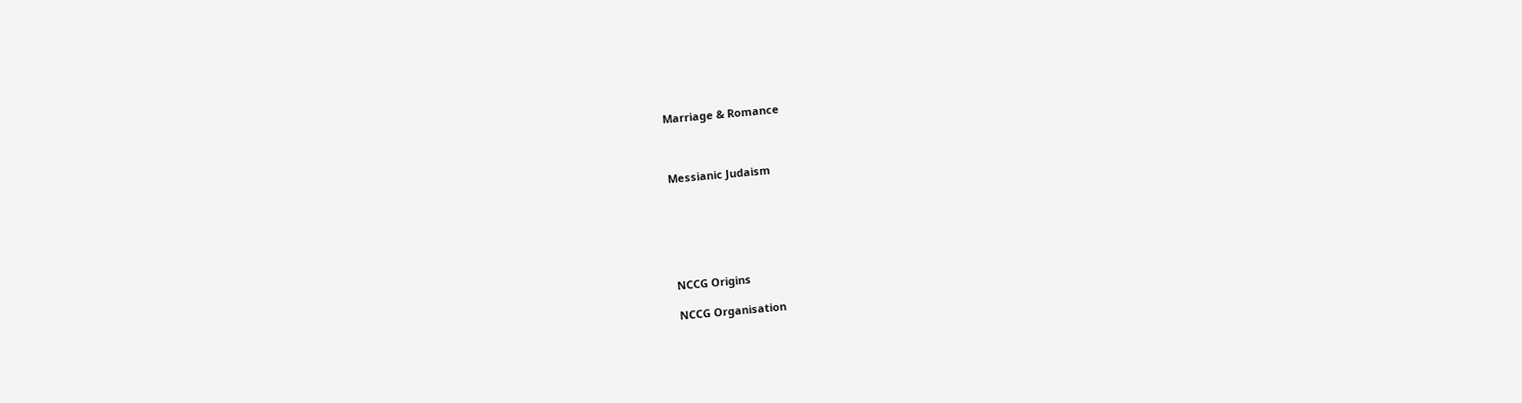Marriage & Romance



Messianic Judaism






NCCG Origins

NCCG Organisation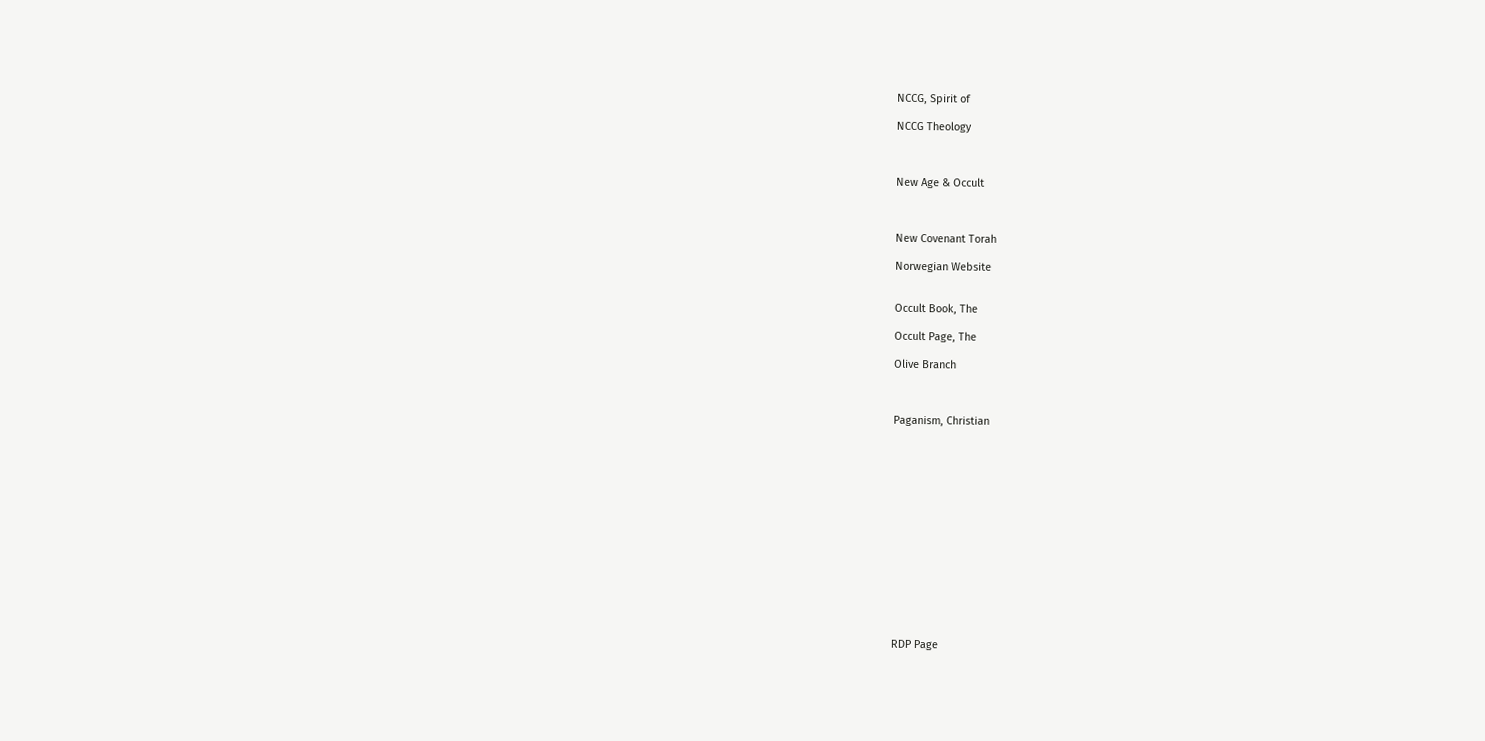NCCG, Spirit of

NCCG Theology



New Age & Occult



New Covenant Torah

Norwegian Website


Occult Book, The

Occult Page, The

Olive Branch



Paganism, Christian















RDP Page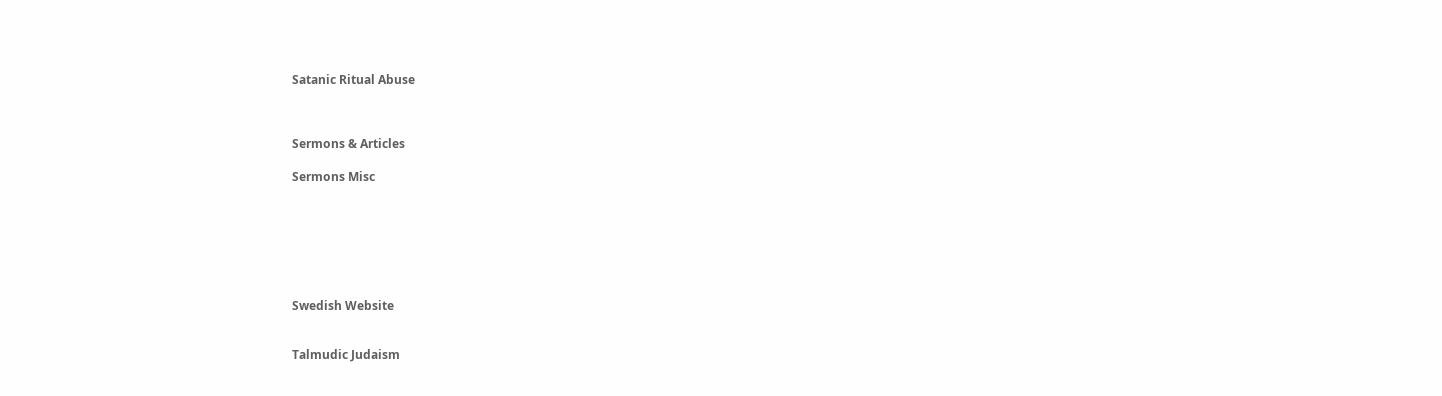Satanic Ritual Abuse



Sermons & Articles

Sermons Misc







Swedish Website


Talmudic Judaism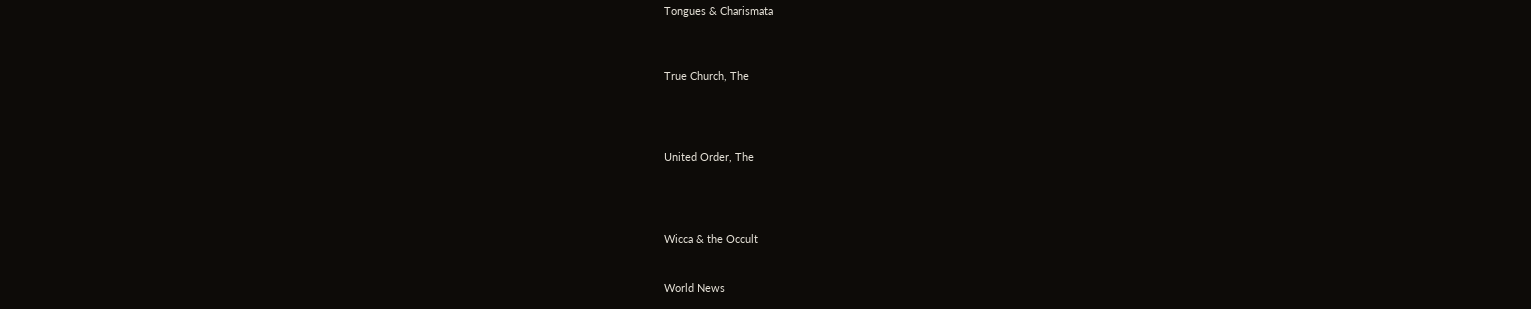Tongues & Charismata



True Church, The




United Order, The




Wicca & the Occult


World News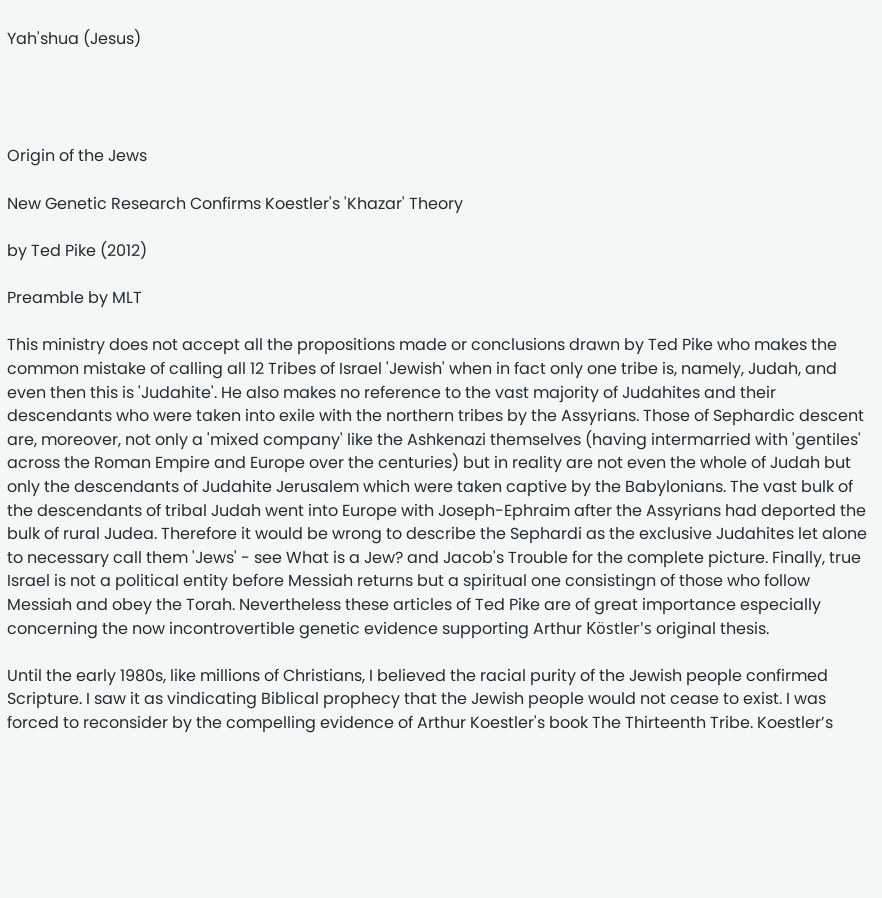Yah'shua (Jesus)




Origin of the Jews

New Genetic Research Confirms Koestler's 'Khazar' Theory

by Ted Pike (2012)

Preamble by MLT

This ministry does not accept all the propositions made or conclusions drawn by Ted Pike who makes the common mistake of calling all 12 Tribes of Israel 'Jewish' when in fact only one tribe is, namely, Judah, and even then this is 'Judahite'. He also makes no reference to the vast majority of Judahites and their descendants who were taken into exile with the northern tribes by the Assyrians. Those of Sephardic descent are, moreover, not only a 'mixed company' like the Ashkenazi themselves (having intermarried with 'gentiles' across the Roman Empire and Europe over the centuries) but in reality are not even the whole of Judah but only the descendants of Judahite Jerusalem which were taken captive by the Babylonians. The vast bulk of the descendants of tribal Judah went into Europe with Joseph-Ephraim after the Assyrians had deported the bulk of rural Judea. Therefore it would be wrong to describe the Sephardi as the exclusive Judahites let alone to necessary call them 'Jews' - see What is a Jew? and Jacob's Trouble for the complete picture. Finally, true Israel is not a political entity before Messiah returns but a spiritual one consistingn of those who follow Messiah and obey the Torah. Nevertheless these articles of Ted Pike are of great importance especially concerning the now incontrovertible genetic evidence supporting Arthur Köstler's original thesis.

Until the early 1980s, like millions of Christians, I believed the racial purity of the Jewish people confirmed Scripture. I saw it as vindicating Biblical prophecy that the Jewish people would not cease to exist. I was forced to reconsider by the compelling evidence of Arthur Koestler's book The Thirteenth Tribe. Koestler’s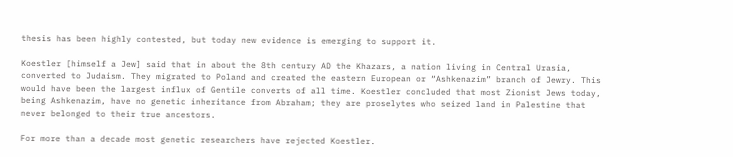thesis has been highly contested, but today new evidence is emerging to support it.

Koestler [himself a Jew] said that in about the 8th century AD the Khazars, a nation living in Central Urasia, converted to Judaism. They migrated to Poland and created the eastern European or “Ashkenazim” branch of Jewry. This would have been the largest influx of Gentile converts of all time. Koestler concluded that most Zionist Jews today, being Ashkenazim, have no genetic inheritance from Abraham; they are proselytes who seized land in Palestine that never belonged to their true ancestors.

For more than a decade most genetic researchers have rejected Koestler.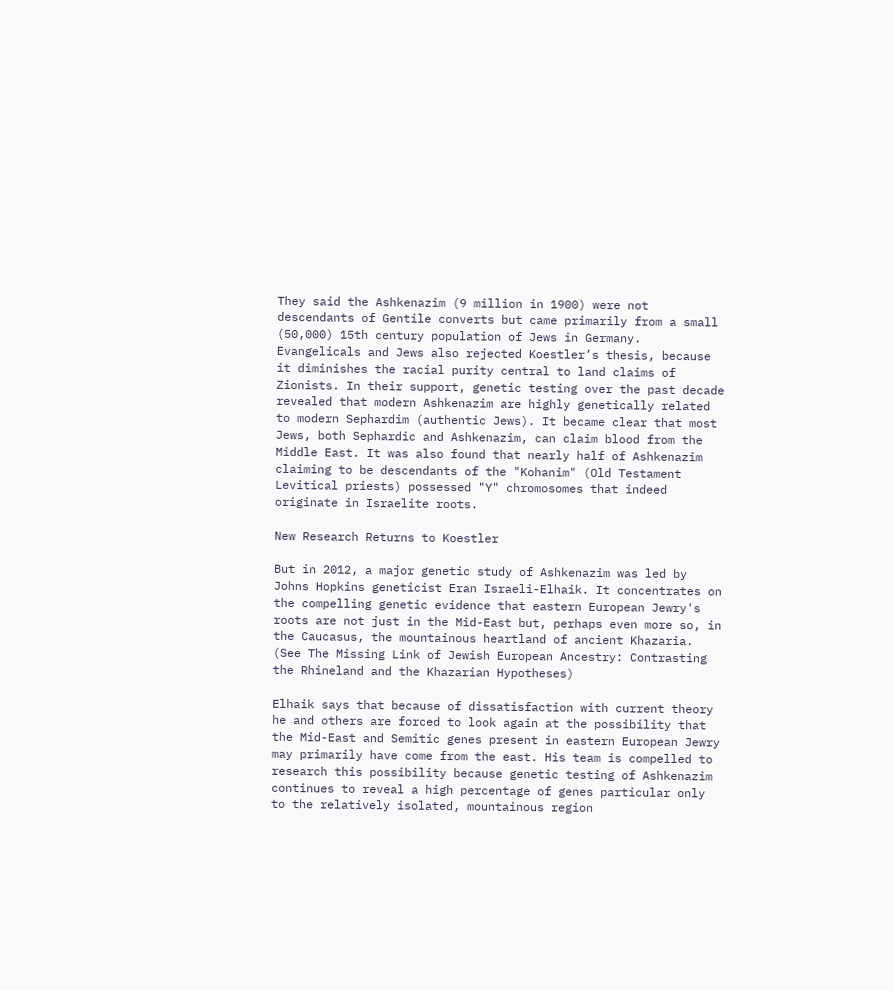They said the Ashkenazim (9 million in 1900) were not descendants of Gentile converts but came primarily from a small (50,000) 15th century population of Jews in Germany. Evangelicals and Jews also rejected Koestler’s thesis, because it diminishes the racial purity central to land claims of Zionists. In their support, genetic testing over the past decade revealed that modern Ashkenazim are highly genetically related to modern Sephardim (authentic Jews). It became clear that most Jews, both Sephardic and Ashkenazim, can claim blood from the Middle East. It was also found that nearly half of Ashkenazim claiming to be descendants of the "Kohanim" (Old Testament Levitical priests) possessed "Y" chromosomes that indeed originate in Israelite roots.

New Research Returns to Koestler

But in 2012, a major genetic study of Ashkenazim was led by Johns Hopkins geneticist Eran Israeli-Elhaik. It concentrates on the compelling genetic evidence that eastern European Jewry's roots are not just in the Mid-East but, perhaps even more so, in the Caucasus, the mountainous heartland of ancient Khazaria. (See The Missing Link of Jewish European Ancestry: Contrasting the Rhineland and the Khazarian Hypotheses)

Elhaik says that because of dissatisfaction with current theory he and others are forced to look again at the possibility that the Mid-East and Semitic genes present in eastern European Jewry may primarily have come from the east. His team is compelled to research this possibility because genetic testing of Ashkenazim continues to reveal a high percentage of genes particular only to the relatively isolated, mountainous region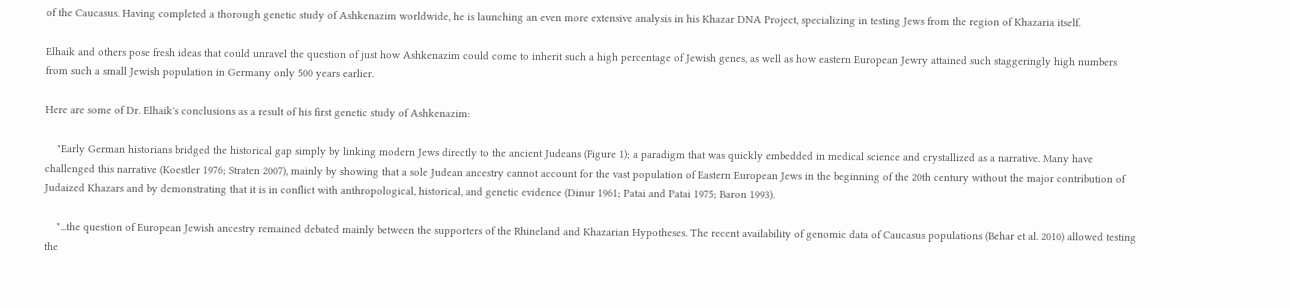of the Caucasus. Having completed a thorough genetic study of Ashkenazim worldwide, he is launching an even more extensive analysis in his Khazar DNA Project, specializing in testing Jews from the region of Khazaria itself.

Elhaik and others pose fresh ideas that could unravel the question of just how Ashkenazim could come to inherit such a high percentage of Jewish genes, as well as how eastern European Jewry attained such staggeringly high numbers from such a small Jewish population in Germany only 500 years earlier.

Here are some of Dr. Elhaik's conclusions as a result of his first genetic study of Ashkenazim:

    "Early German historians bridged the historical gap simply by linking modern Jews directly to the ancient Judeans (Figure 1); a paradigm that was quickly embedded in medical science and crystallized as a narrative. Many have challenged this narrative (Koestler 1976; Straten 2007), mainly by showing that a sole Judean ancestry cannot account for the vast population of Eastern European Jews in the beginning of the 20th century without the major contribution of Judaized Khazars and by demonstrating that it is in conflict with anthropological, historical, and genetic evidence (Dinur 1961; Patai and Patai 1975; Baron 1993).

    "...the question of European Jewish ancestry remained debated mainly between the supporters of the Rhineland and Khazarian Hypotheses. The recent availability of genomic data of Caucasus populations (Behar et al. 2010) allowed testing the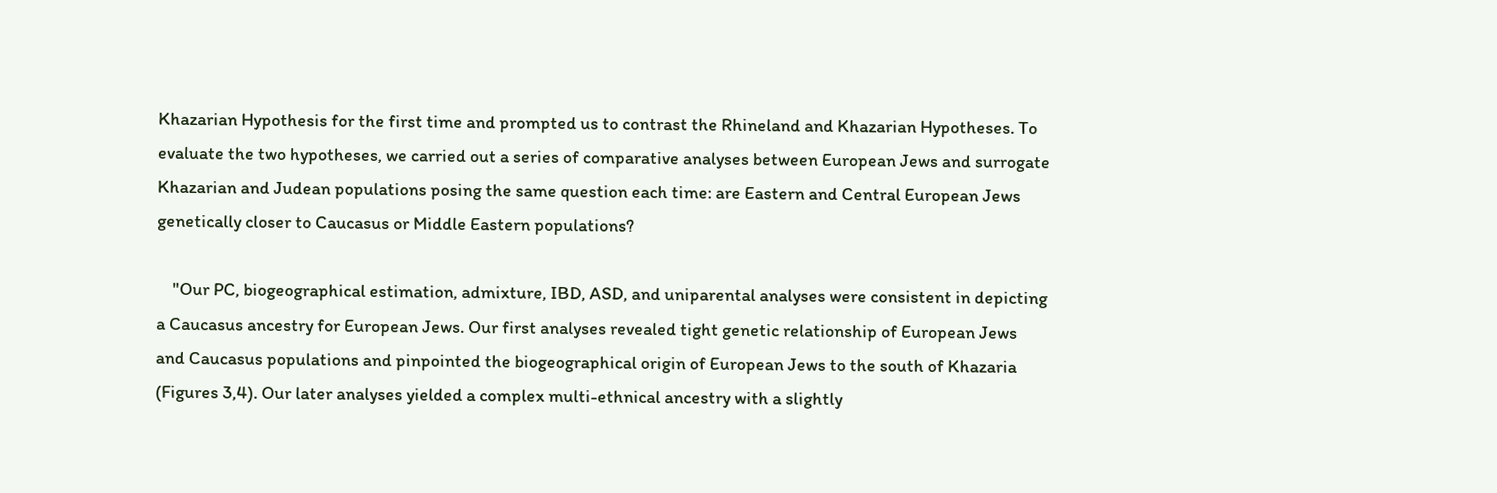Khazarian Hypothesis for the first time and prompted us to contrast the Rhineland and Khazarian Hypotheses. To evaluate the two hypotheses, we carried out a series of comparative analyses between European Jews and surrogate Khazarian and Judean populations posing the same question each time: are Eastern and Central European Jews genetically closer to Caucasus or Middle Eastern populations?

    "Our PC, biogeographical estimation, admixture, IBD, ASD, and uniparental analyses were consistent in depicting a Caucasus ancestry for European Jews. Our first analyses revealed tight genetic relationship of European Jews and Caucasus populations and pinpointed the biogeographical origin of European Jews to the south of Khazaria (Figures 3,4). Our later analyses yielded a complex multi-ethnical ancestry with a slightly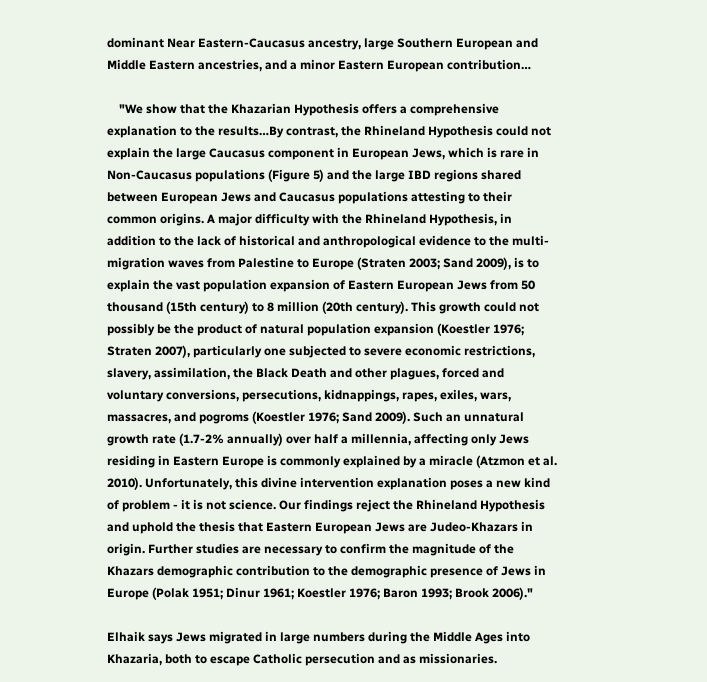dominant Near Eastern-Caucasus ancestry, large Southern European and Middle Eastern ancestries, and a minor Eastern European contribution…

    "We show that the Khazarian Hypothesis offers a comprehensive explanation to the results…By contrast, the Rhineland Hypothesis could not explain the large Caucasus component in European Jews, which is rare in Non-Caucasus populations (Figure 5) and the large IBD regions shared between European Jews and Caucasus populations attesting to their common origins. A major difficulty with the Rhineland Hypothesis, in addition to the lack of historical and anthropological evidence to the multi-migration waves from Palestine to Europe (Straten 2003; Sand 2009), is to explain the vast population expansion of Eastern European Jews from 50 thousand (15th century) to 8 million (20th century). This growth could not possibly be the product of natural population expansion (Koestler 1976; Straten 2007), particularly one subjected to severe economic restrictions, slavery, assimilation, the Black Death and other plagues, forced and voluntary conversions, persecutions, kidnappings, rapes, exiles, wars, massacres, and pogroms (Koestler 1976; Sand 2009). Such an unnatural growth rate (1.7-2% annually) over half a millennia, affecting only Jews residing in Eastern Europe is commonly explained by a miracle (Atzmon et al. 2010). Unfortunately, this divine intervention explanation poses a new kind of problem - it is not science. Our findings reject the Rhineland Hypothesis and uphold the thesis that Eastern European Jews are Judeo-Khazars in origin. Further studies are necessary to confirm the magnitude of the Khazars demographic contribution to the demographic presence of Jews in Europe (Polak 1951; Dinur 1961; Koestler 1976; Baron 1993; Brook 2006)."

Elhaik says Jews migrated in large numbers during the Middle Ages into Khazaria, both to escape Catholic persecution and as missionaries.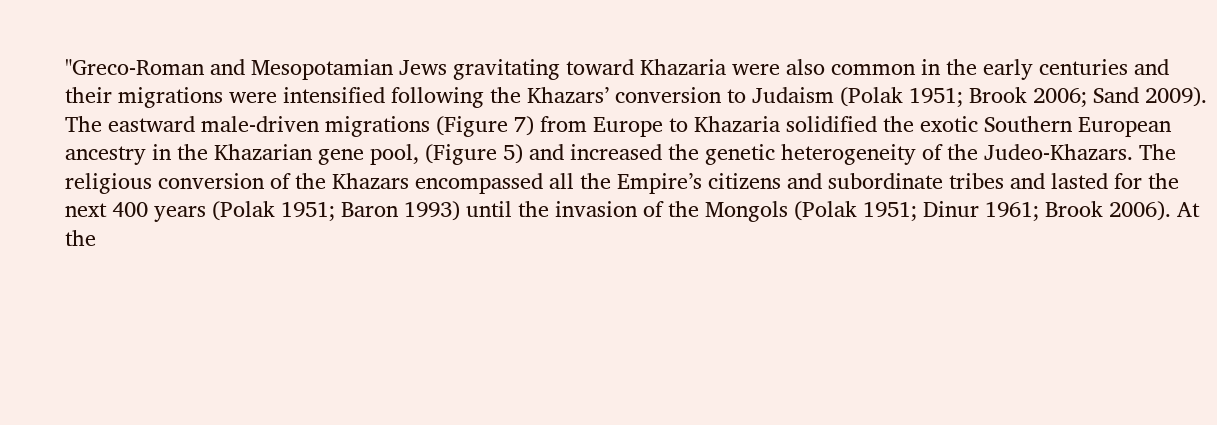"Greco-Roman and Mesopotamian Jews gravitating toward Khazaria were also common in the early centuries and their migrations were intensified following the Khazars’ conversion to Judaism (Polak 1951; Brook 2006; Sand 2009). The eastward male-driven migrations (Figure 7) from Europe to Khazaria solidified the exotic Southern European ancestry in the Khazarian gene pool, (Figure 5) and increased the genetic heterogeneity of the Judeo-Khazars. The religious conversion of the Khazars encompassed all the Empire’s citizens and subordinate tribes and lasted for the next 400 years (Polak 1951; Baron 1993) until the invasion of the Mongols (Polak 1951; Dinur 1961; Brook 2006). At the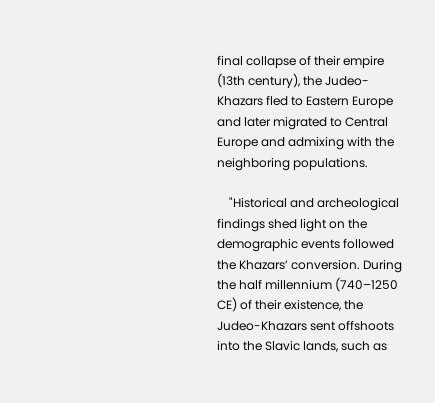final collapse of their empire (13th century), the Judeo-Khazars fled to Eastern Europe and later migrated to Central Europe and admixing with the neighboring populations.

    "Historical and archeological findings shed light on the demographic events followed the Khazars’ conversion. During the half millennium (740–1250 CE) of their existence, the Judeo-Khazars sent offshoots into the Slavic lands, such as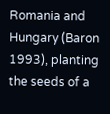Romania and Hungary (Baron 1993), planting the seeds of a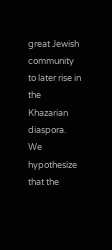great Jewish community to later rise in the Khazarian diaspora. We hypothesize that the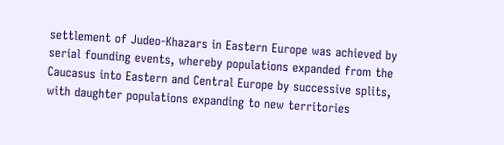settlement of Judeo-Khazars in Eastern Europe was achieved by serial founding events, whereby populations expanded from the Caucasus into Eastern and Central Europe by successive splits, with daughter populations expanding to new territories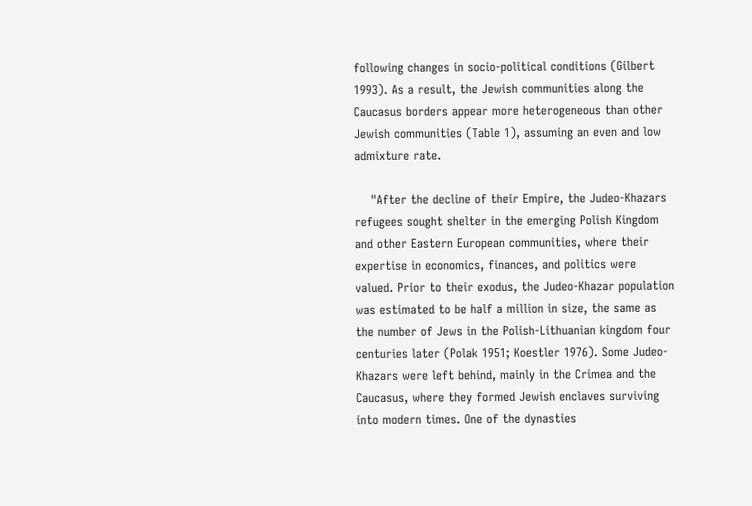following changes in socio-political conditions (Gilbert 1993). As a result, the Jewish communities along the Caucasus borders appear more heterogeneous than other Jewish communities (Table 1), assuming an even and low admixture rate.

    "After the decline of their Empire, the Judeo-Khazars refugees sought shelter in the emerging Polish Kingdom and other Eastern European communities, where their expertise in economics, finances, and politics were valued. Prior to their exodus, the Judeo-Khazar population was estimated to be half a million in size, the same as the number of Jews in the Polish-Lithuanian kingdom four centuries later (Polak 1951; Koestler 1976). Some Judeo-Khazars were left behind, mainly in the Crimea and the Caucasus, where they formed Jewish enclaves surviving into modern times. One of the dynasties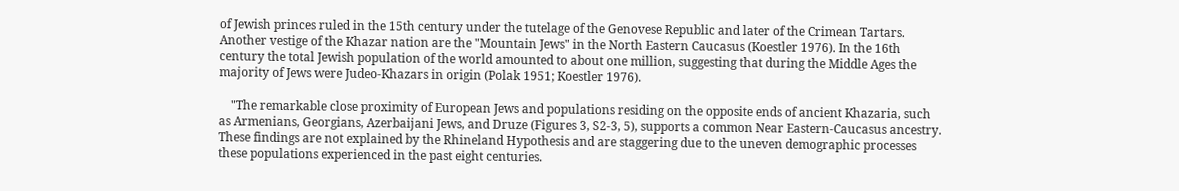of Jewish princes ruled in the 15th century under the tutelage of the Genovese Republic and later of the Crimean Tartars. Another vestige of the Khazar nation are the "Mountain Jews" in the North Eastern Caucasus (Koestler 1976). In the 16th century the total Jewish population of the world amounted to about one million, suggesting that during the Middle Ages the majority of Jews were Judeo-Khazars in origin (Polak 1951; Koestler 1976).

    "The remarkable close proximity of European Jews and populations residing on the opposite ends of ancient Khazaria, such as Armenians, Georgians, Azerbaijani Jews, and Druze (Figures 3, S2-3, 5), supports a common Near Eastern-Caucasus ancestry. These findings are not explained by the Rhineland Hypothesis and are staggering due to the uneven demographic processes these populations experienced in the past eight centuries.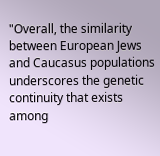"Overall, the similarity between European Jews and Caucasus populations underscores the genetic continuity that exists among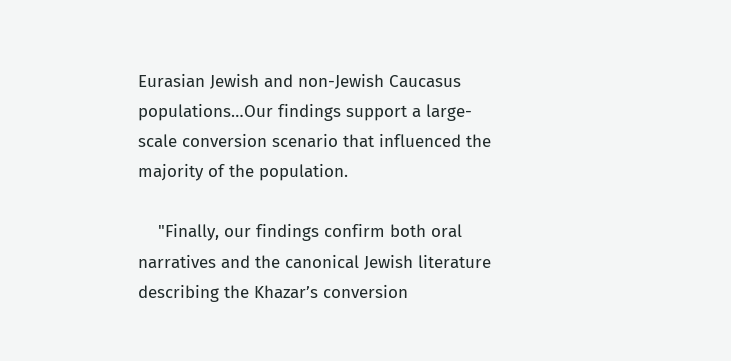Eurasian Jewish and non-Jewish Caucasus populations…Our findings support a large-scale conversion scenario that influenced the majority of the population.

    "Finally, our findings confirm both oral narratives and the canonical Jewish literature describing the Khazar’s conversion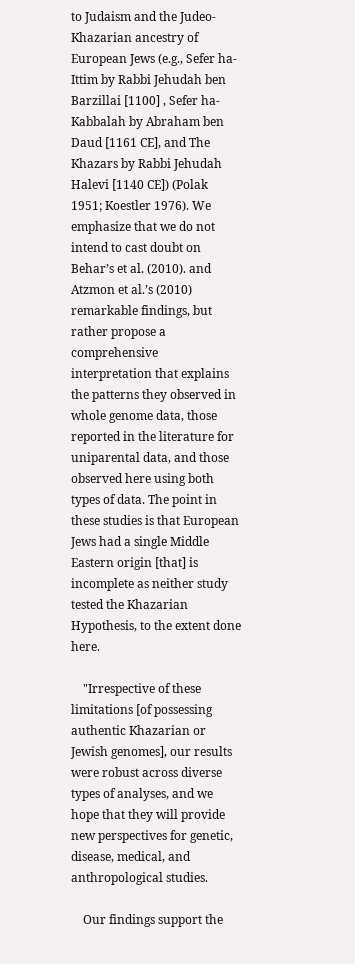to Judaism and the Judeo-Khazarian ancestry of European Jews (e.g., Sefer ha-Ittim by Rabbi Jehudah ben Barzillai [1100] , Sefer ha-Kabbalah by Abraham ben Daud [1161 CE], and The Khazars by Rabbi Jehudah Halevi [1140 CE]) (Polak 1951; Koestler 1976). We emphasize that we do not intend to cast doubt on Behar’s et al. (2010). and Atzmon et al.’s (2010) remarkable findings, but rather propose a comprehensive interpretation that explains the patterns they observed in whole genome data, those reported in the literature for uniparental data, and those observed here using both types of data. The point in these studies is that European Jews had a single Middle Eastern origin [that] is incomplete as neither study tested the Khazarian Hypothesis, to the extent done here.

    "Irrespective of these limitations [of possessing authentic Khazarian or Jewish genomes], our results were robust across diverse types of analyses, and we hope that they will provide new perspectives for genetic, disease, medical, and anthropological studies.

    Our findings support the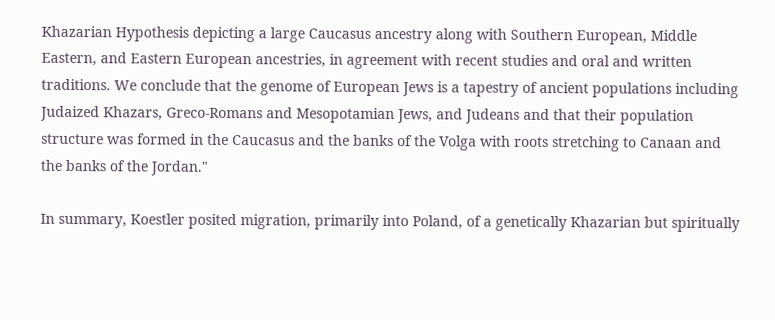Khazarian Hypothesis depicting a large Caucasus ancestry along with Southern European, Middle Eastern, and Eastern European ancestries, in agreement with recent studies and oral and written traditions. We conclude that the genome of European Jews is a tapestry of ancient populations including Judaized Khazars, Greco-Romans and Mesopotamian Jews, and Judeans and that their population structure was formed in the Caucasus and the banks of the Volga with roots stretching to Canaan and the banks of the Jordan."

In summary, Koestler posited migration, primarily into Poland, of a genetically Khazarian but spiritually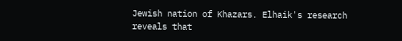Jewish nation of Khazars. Elhaik's research reveals that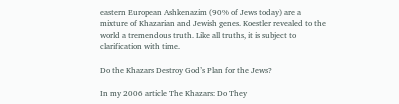eastern European Ashkenazim (90% of Jews today) are a mixture of Khazarian and Jewish genes. Koestler revealed to the world a tremendous truth. Like all truths, it is subject to clarification with time.

Do the Khazars Destroy God’s Plan for the Jews?

In my 2006 article The Khazars: Do They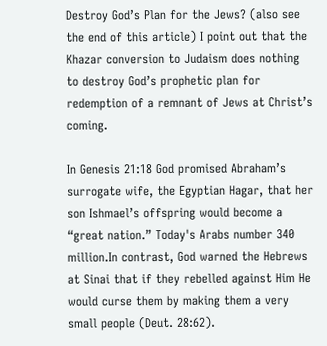Destroy God’s Plan for the Jews? (also see the end of this article) I point out that the Khazar conversion to Judaism does nothing to destroy God’s prophetic plan for redemption of a remnant of Jews at Christ’s coming.

In Genesis 21:18 God promised Abraham’s surrogate wife, the Egyptian Hagar, that her son Ishmael’s offspring would become a “great nation.” Today's Arabs number 340 million.In contrast, God warned the Hebrews at Sinai that if they rebelled against Him He would curse them by making them a very small people (Deut. 28:62).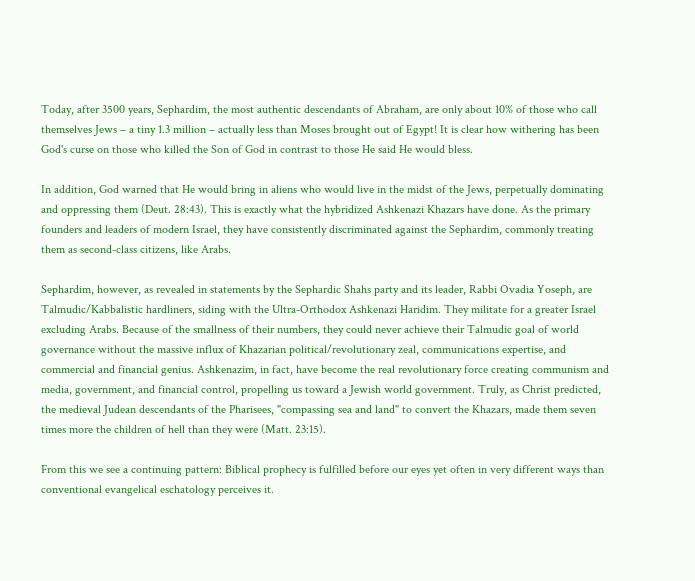Today, after 3500 years, Sephardim, the most authentic descendants of Abraham, are only about 10% of those who call themselves Jews – a tiny 1.3 million – actually less than Moses brought out of Egypt! It is clear how withering has been God's curse on those who killed the Son of God in contrast to those He said He would bless.

In addition, God warned that He would bring in aliens who would live in the midst of the Jews, perpetually dominating and oppressing them (Deut. 28:43). This is exactly what the hybridized Ashkenazi Khazars have done. As the primary founders and leaders of modern Israel, they have consistently discriminated against the Sephardim, commonly treating them as second-class citizens, like Arabs.

Sephardim, however, as revealed in statements by the Sephardic Shahs party and its leader, Rabbi Ovadia Yoseph, are Talmudic/Kabbalistic hardliners, siding with the Ultra-Orthodox Ashkenazi Haridim. They militate for a greater Israel excluding Arabs. Because of the smallness of their numbers, they could never achieve their Talmudic goal of world governance without the massive influx of Khazarian political/revolutionary zeal, communications expertise, and commercial and financial genius. Ashkenazim, in fact, have become the real revolutionary force creating communism and media, government, and financial control, propelling us toward a Jewish world government. Truly, as Christ predicted, the medieval Judean descendants of the Pharisees, "compassing sea and land" to convert the Khazars, made them seven times more the children of hell than they were (Matt. 23:15).

From this we see a continuing pattern: Biblical prophecy is fulfilled before our eyes yet often in very different ways than conventional evangelical eschatology perceives it.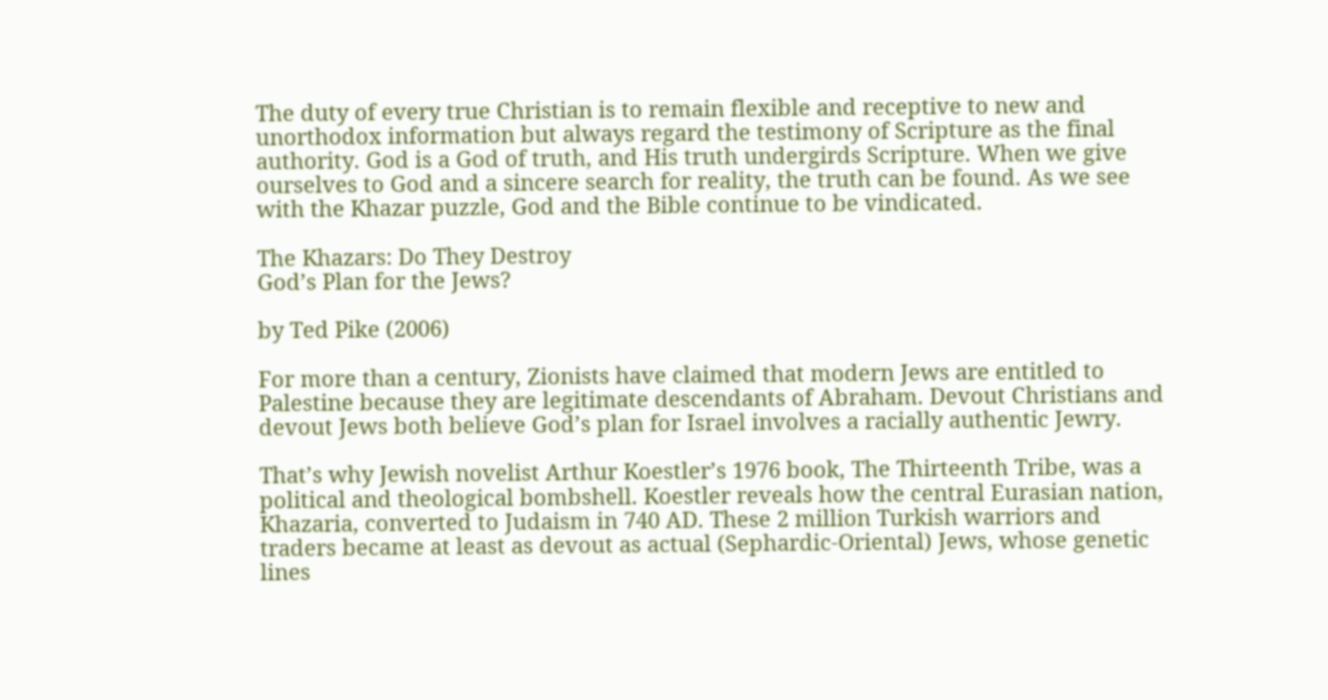The duty of every true Christian is to remain flexible and receptive to new and unorthodox information but always regard the testimony of Scripture as the final authority. God is a God of truth, and His truth undergirds Scripture. When we give ourselves to God and a sincere search for reality, the truth can be found. As we see with the Khazar puzzle, God and the Bible continue to be vindicated.

The Khazars: Do They Destroy
God’s Plan for the Jews?

by Ted Pike (2006)

For more than a century, Zionists have claimed that modern Jews are entitled to Palestine because they are legitimate descendants of Abraham. Devout Christians and devout Jews both believe God’s plan for Israel involves a racially authentic Jewry.

That’s why Jewish novelist Arthur Koestler’s 1976 book, The Thirteenth Tribe, was a political and theological bombshell. Koestler reveals how the central Eurasian nation, Khazaria, converted to Judaism in 740 AD. These 2 million Turkish warriors and traders became at least as devout as actual (Sephardic-Oriental) Jews, whose genetic lines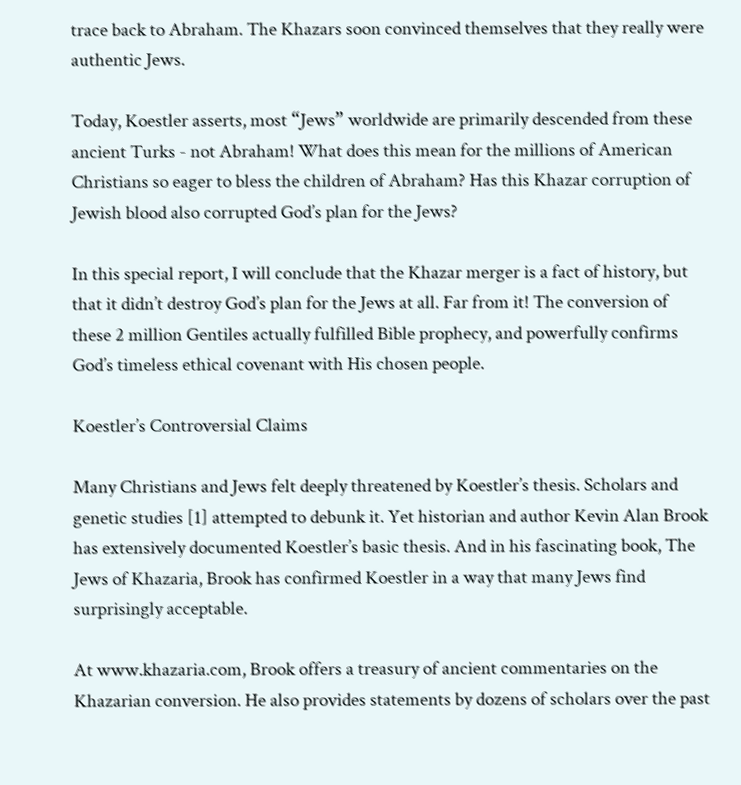trace back to Abraham. The Khazars soon convinced themselves that they really were authentic Jews.

Today, Koestler asserts, most “Jews” worldwide are primarily descended from these ancient Turks - not Abraham! What does this mean for the millions of American Christians so eager to bless the children of Abraham? Has this Khazar corruption of Jewish blood also corrupted God’s plan for the Jews?

In this special report, I will conclude that the Khazar merger is a fact of history, but that it didn’t destroy God’s plan for the Jews at all. Far from it! The conversion of these 2 million Gentiles actually fulfilled Bible prophecy, and powerfully confirms God’s timeless ethical covenant with His chosen people.

Koestler’s Controversial Claims

Many Christians and Jews felt deeply threatened by Koestler’s thesis. Scholars and genetic studies [1] attempted to debunk it. Yet historian and author Kevin Alan Brook has extensively documented Koestler’s basic thesis. And in his fascinating book, The Jews of Khazaria, Brook has confirmed Koestler in a way that many Jews find surprisingly acceptable.

At www.khazaria.com, Brook offers a treasury of ancient commentaries on the Khazarian conversion. He also provides statements by dozens of scholars over the past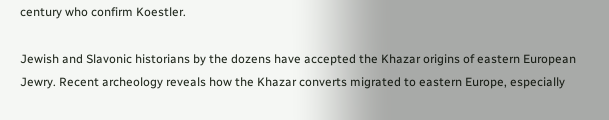century who confirm Koestler.

Jewish and Slavonic historians by the dozens have accepted the Khazar origins of eastern European Jewry. Recent archeology reveals how the Khazar converts migrated to eastern Europe, especially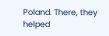Poland. There, they helped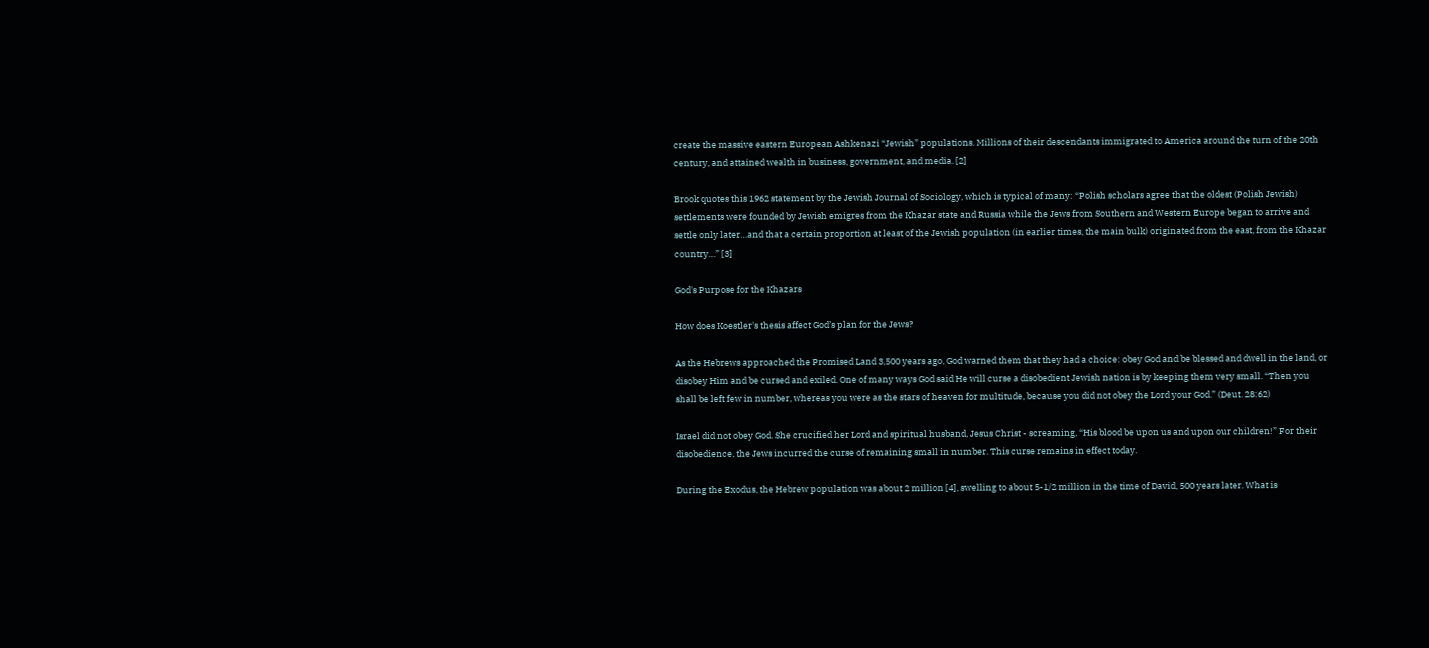create the massive eastern European Ashkenazi “Jewish” populations. Millions of their descendants immigrated to America around the turn of the 20th century, and attained wealth in business, government, and media. [2]

Brook quotes this 1962 statement by the Jewish Journal of Sociology, which is typical of many: “Polish scholars agree that the oldest (Polish Jewish) settlements were founded by Jewish emigres from the Khazar state and Russia while the Jews from Southern and Western Europe began to arrive and settle only later…and that a certain proportion at least of the Jewish population (in earlier times, the main bulk) originated from the east, from the Khazar country…” [3]

God's Purpose for the Khazars

How does Koestler's thesis affect God’s plan for the Jews?

As the Hebrews approached the Promised Land 3,500 years ago, God warned them that they had a choice: obey God and be blessed and dwell in the land, or disobey Him and be cursed and exiled. One of many ways God said He will curse a disobedient Jewish nation is by keeping them very small. “Then you shall be left few in number, whereas you were as the stars of heaven for multitude, because you did not obey the Lord your God.” (Deut. 28:62)

Israel did not obey God. She crucified her Lord and spiritual husband, Jesus Christ - screaming, “His blood be upon us and upon our children!” For their disobedience, the Jews incurred the curse of remaining small in number. This curse remains in effect today.

During the Exodus, the Hebrew population was about 2 million [4], swelling to about 5-1/2 million in the time of David, 500 years later. What is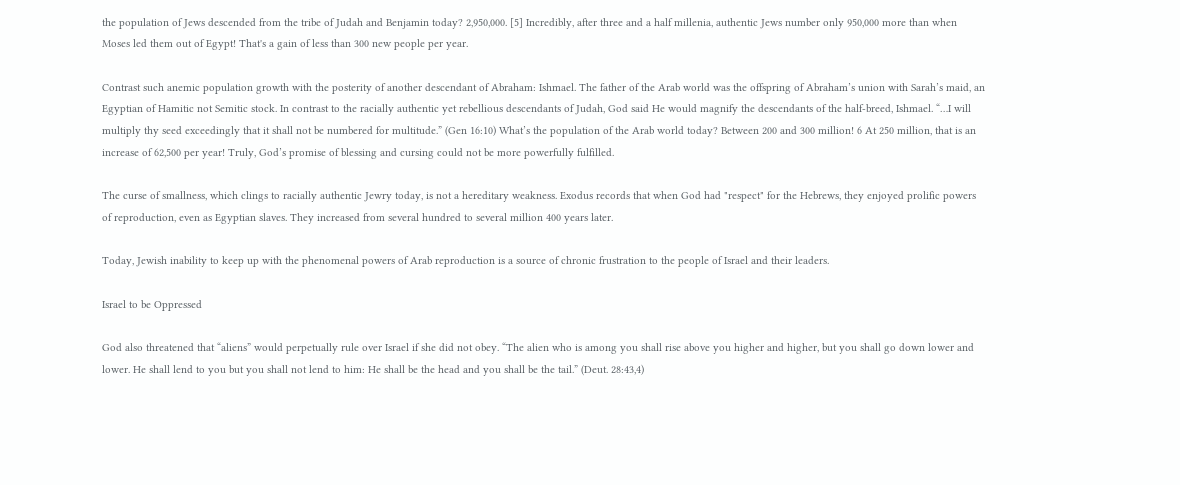the population of Jews descended from the tribe of Judah and Benjamin today? 2,950,000. [5] Incredibly, after three and a half millenia, authentic Jews number only 950,000 more than when Moses led them out of Egypt! That's a gain of less than 300 new people per year.

Contrast such anemic population growth with the posterity of another descendant of Abraham: Ishmael. The father of the Arab world was the offspring of Abraham’s union with Sarah’s maid, an Egyptian of Hamitic not Semitic stock. In contrast to the racially authentic yet rebellious descendants of Judah, God said He would magnify the descendants of the half-breed, Ishmael. “…I will multiply thy seed exceedingly that it shall not be numbered for multitude.” (Gen 16:10) What’s the population of the Arab world today? Between 200 and 300 million! 6 At 250 million, that is an increase of 62,500 per year! Truly, God’s promise of blessing and cursing could not be more powerfully fulfilled.

The curse of smallness, which clings to racially authentic Jewry today, is not a hereditary weakness. Exodus records that when God had "respect" for the Hebrews, they enjoyed prolific powers of reproduction, even as Egyptian slaves. They increased from several hundred to several million 400 years later.

Today, Jewish inability to keep up with the phenomenal powers of Arab reproduction is a source of chronic frustration to the people of Israel and their leaders.

Israel to be Oppressed

God also threatened that “aliens” would perpetually rule over Israel if she did not obey. “The alien who is among you shall rise above you higher and higher, but you shall go down lower and lower. He shall lend to you but you shall not lend to him: He shall be the head and you shall be the tail.” (Deut. 28:43,4)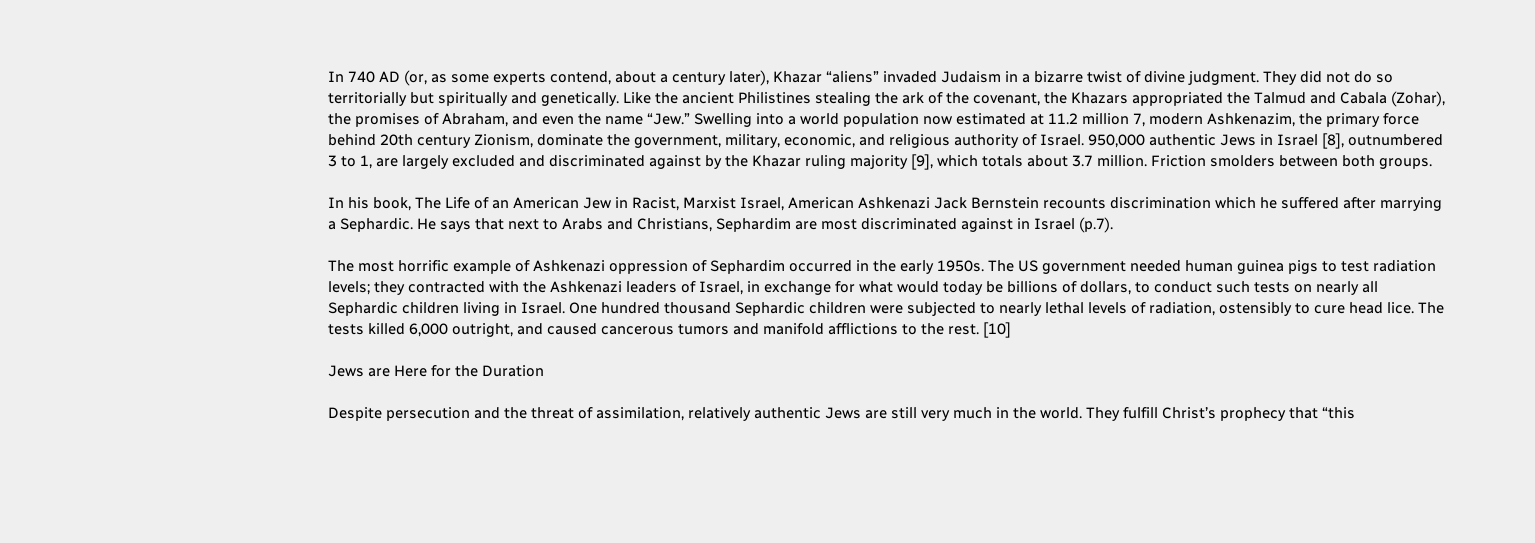In 740 AD (or, as some experts contend, about a century later), Khazar “aliens” invaded Judaism in a bizarre twist of divine judgment. They did not do so territorially but spiritually and genetically. Like the ancient Philistines stealing the ark of the covenant, the Khazars appropriated the Talmud and Cabala (Zohar), the promises of Abraham, and even the name “Jew.” Swelling into a world population now estimated at 11.2 million 7, modern Ashkenazim, the primary force behind 20th century Zionism, dominate the government, military, economic, and religious authority of Israel. 950,000 authentic Jews in Israel [8], outnumbered 3 to 1, are largely excluded and discriminated against by the Khazar ruling majority [9], which totals about 3.7 million. Friction smolders between both groups.

In his book, The Life of an American Jew in Racist, Marxist Israel, American Ashkenazi Jack Bernstein recounts discrimination which he suffered after marrying a Sephardic. He says that next to Arabs and Christians, Sephardim are most discriminated against in Israel (p.7).

The most horrific example of Ashkenazi oppression of Sephardim occurred in the early 1950s. The US government needed human guinea pigs to test radiation levels; they contracted with the Ashkenazi leaders of Israel, in exchange for what would today be billions of dollars, to conduct such tests on nearly all Sephardic children living in Israel. One hundred thousand Sephardic children were subjected to nearly lethal levels of radiation, ostensibly to cure head lice. The tests killed 6,000 outright, and caused cancerous tumors and manifold afflictions to the rest. [10]

Jews are Here for the Duration

Despite persecution and the threat of assimilation, relatively authentic Jews are still very much in the world. They fulfill Christ’s prophecy that “this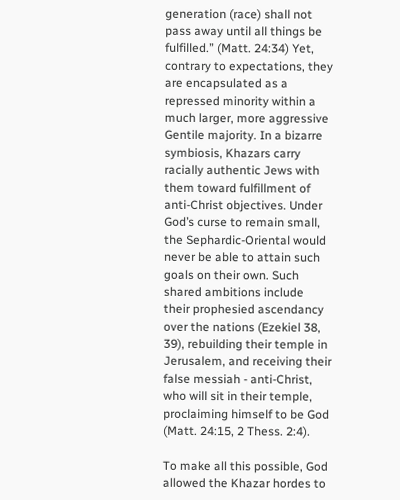generation (race) shall not pass away until all things be fulfilled.” (Matt. 24:34) Yet, contrary to expectations, they are encapsulated as a repressed minority within a much larger, more aggressive Gentile majority. In a bizarre symbiosis, Khazars carry racially authentic Jews with them toward fulfillment of anti-Christ objectives. Under God’s curse to remain small, the Sephardic-Oriental would never be able to attain such goals on their own. Such shared ambitions include their prophesied ascendancy over the nations (Ezekiel 38, 39), rebuilding their temple in Jerusalem, and receiving their false messiah - anti-Christ, who will sit in their temple, proclaiming himself to be God (Matt. 24:15, 2 Thess. 2:4).

To make all this possible, God allowed the Khazar hordes to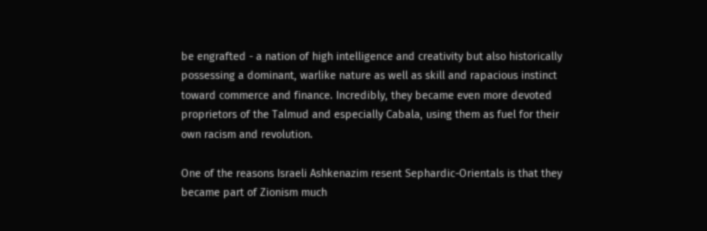be engrafted - a nation of high intelligence and creativity but also historically possessing a dominant, warlike nature as well as skill and rapacious instinct toward commerce and finance. Incredibly, they became even more devoted proprietors of the Talmud and especially Cabala, using them as fuel for their own racism and revolution.

One of the reasons Israeli Ashkenazim resent Sephardic-Orientals is that they became part of Zionism much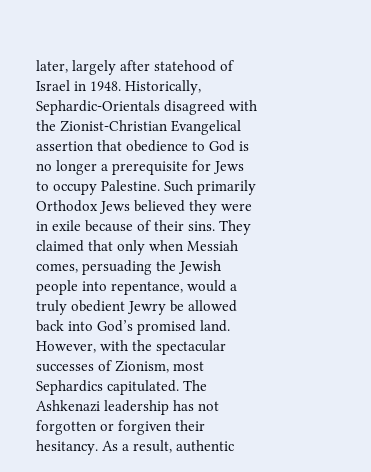later, largely after statehood of Israel in 1948. Historically, Sephardic-Orientals disagreed with the Zionist-Christian Evangelical assertion that obedience to God is no longer a prerequisite for Jews to occupy Palestine. Such primarily Orthodox Jews believed they were in exile because of their sins. They claimed that only when Messiah comes, persuading the Jewish people into repentance, would a truly obedient Jewry be allowed back into God’s promised land. However, with the spectacular successes of Zionism, most Sephardics capitulated. The Ashkenazi leadership has not forgotten or forgiven their hesitancy. As a result, authentic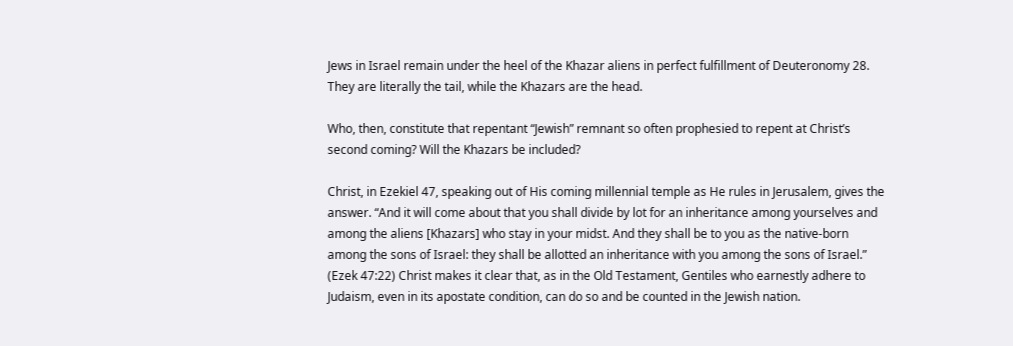Jews in Israel remain under the heel of the Khazar aliens in perfect fulfillment of Deuteronomy 28. They are literally the tail, while the Khazars are the head.

Who, then, constitute that repentant “Jewish” remnant so often prophesied to repent at Christ’s second coming? Will the Khazars be included?

Christ, in Ezekiel 47, speaking out of His coming millennial temple as He rules in Jerusalem, gives the answer. “And it will come about that you shall divide by lot for an inheritance among yourselves and among the aliens [Khazars] who stay in your midst. And they shall be to you as the native-born among the sons of Israel: they shall be allotted an inheritance with you among the sons of Israel.” (Ezek 47:22) Christ makes it clear that, as in the Old Testament, Gentiles who earnestly adhere to Judaism, even in its apostate condition, can do so and be counted in the Jewish nation.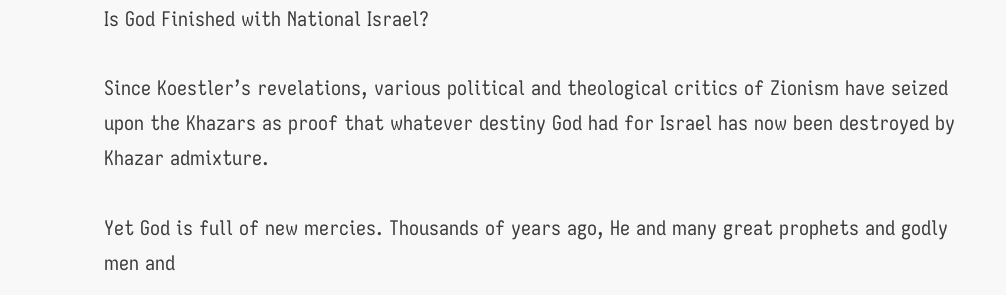Is God Finished with National Israel?

Since Koestler’s revelations, various political and theological critics of Zionism have seized upon the Khazars as proof that whatever destiny God had for Israel has now been destroyed by Khazar admixture.

Yet God is full of new mercies. Thousands of years ago, He and many great prophets and godly men and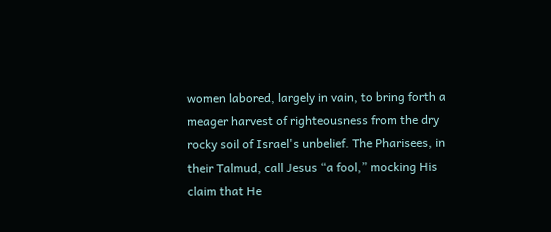women labored, largely in vain, to bring forth a meager harvest of righteousness from the dry rocky soil of Israel's unbelief. The Pharisees, in their Talmud, call Jesus “a fool,” mocking His claim that He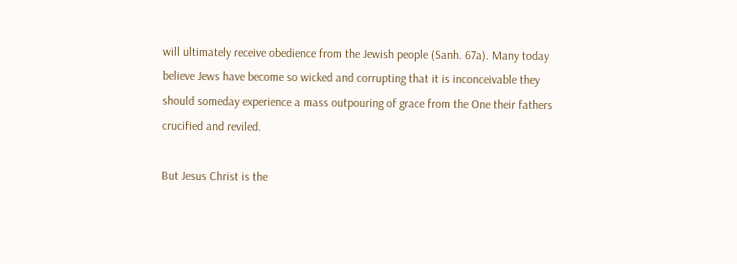will ultimately receive obedience from the Jewish people (Sanh. 67a). Many today believe Jews have become so wicked and corrupting that it is inconceivable they should someday experience a mass outpouring of grace from the One their fathers crucified and reviled.

But Jesus Christ is the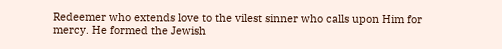Redeemer who extends love to the vilest sinner who calls upon Him for mercy. He formed the Jewish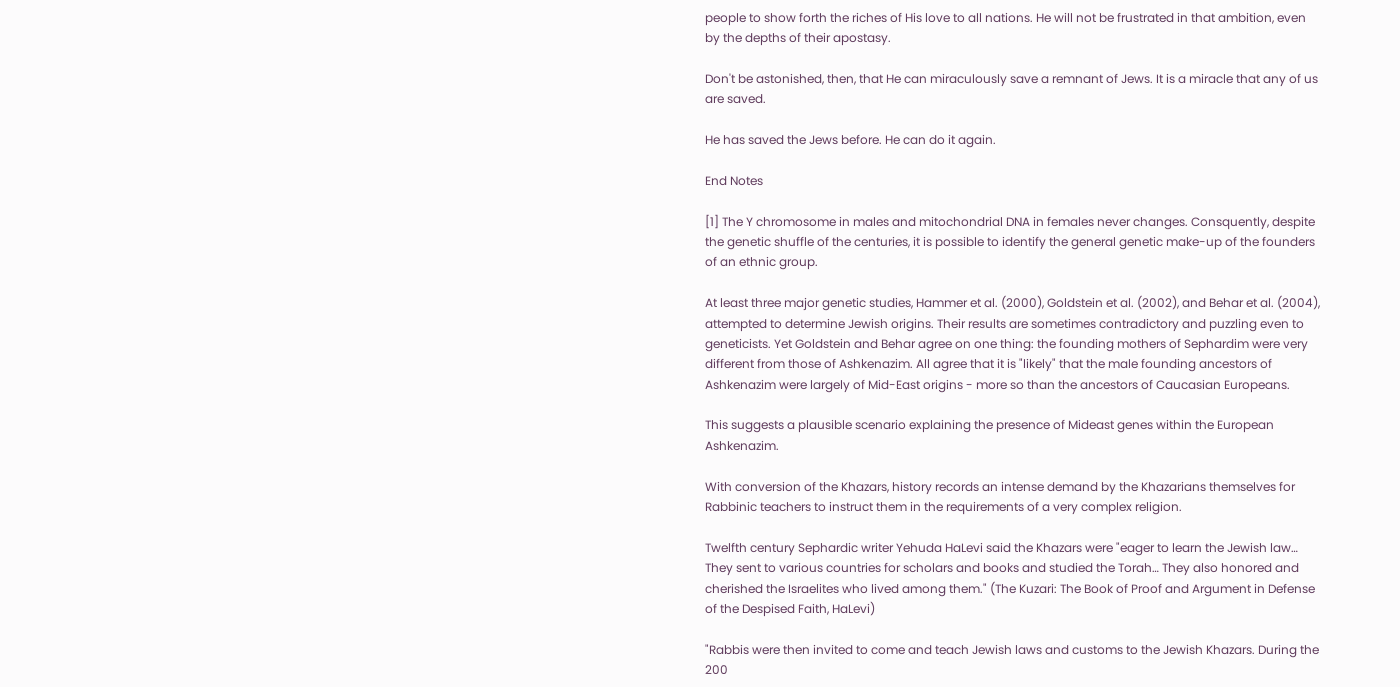people to show forth the riches of His love to all nations. He will not be frustrated in that ambition, even by the depths of their apostasy.

Don't be astonished, then, that He can miraculously save a remnant of Jews. It is a miracle that any of us are saved.

He has saved the Jews before. He can do it again.

End Notes

[1] The Y chromosome in males and mitochondrial DNA in females never changes. Consquently, despite the genetic shuffle of the centuries, it is possible to identify the general genetic make-up of the founders of an ethnic group.

At least three major genetic studies, Hammer et al. (2000), Goldstein et al. (2002), and Behar et al. (2004), attempted to determine Jewish origins. Their results are sometimes contradictory and puzzling even to geneticists. Yet Goldstein and Behar agree on one thing: the founding mothers of Sephardim were very different from those of Ashkenazim. All agree that it is "likely" that the male founding ancestors of Ashkenazim were largely of Mid-East origins - more so than the ancestors of Caucasian Europeans.

This suggests a plausible scenario explaining the presence of Mideast genes within the European Ashkenazim.

With conversion of the Khazars, history records an intense demand by the Khazarians themselves for Rabbinic teachers to instruct them in the requirements of a very complex religion.

Twelfth century Sephardic writer Yehuda HaLevi said the Khazars were "eager to learn the Jewish law… They sent to various countries for scholars and books and studied the Torah… They also honored and cherished the Israelites who lived among them." (The Kuzari: The Book of Proof and Argument in Defense of the Despised Faith, HaLevi)

"Rabbis were then invited to come and teach Jewish laws and customs to the Jewish Khazars. During the 200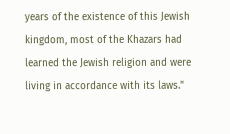years of the existence of this Jewish kingdom, most of the Khazars had learned the Jewish religion and were living in accordance with its laws."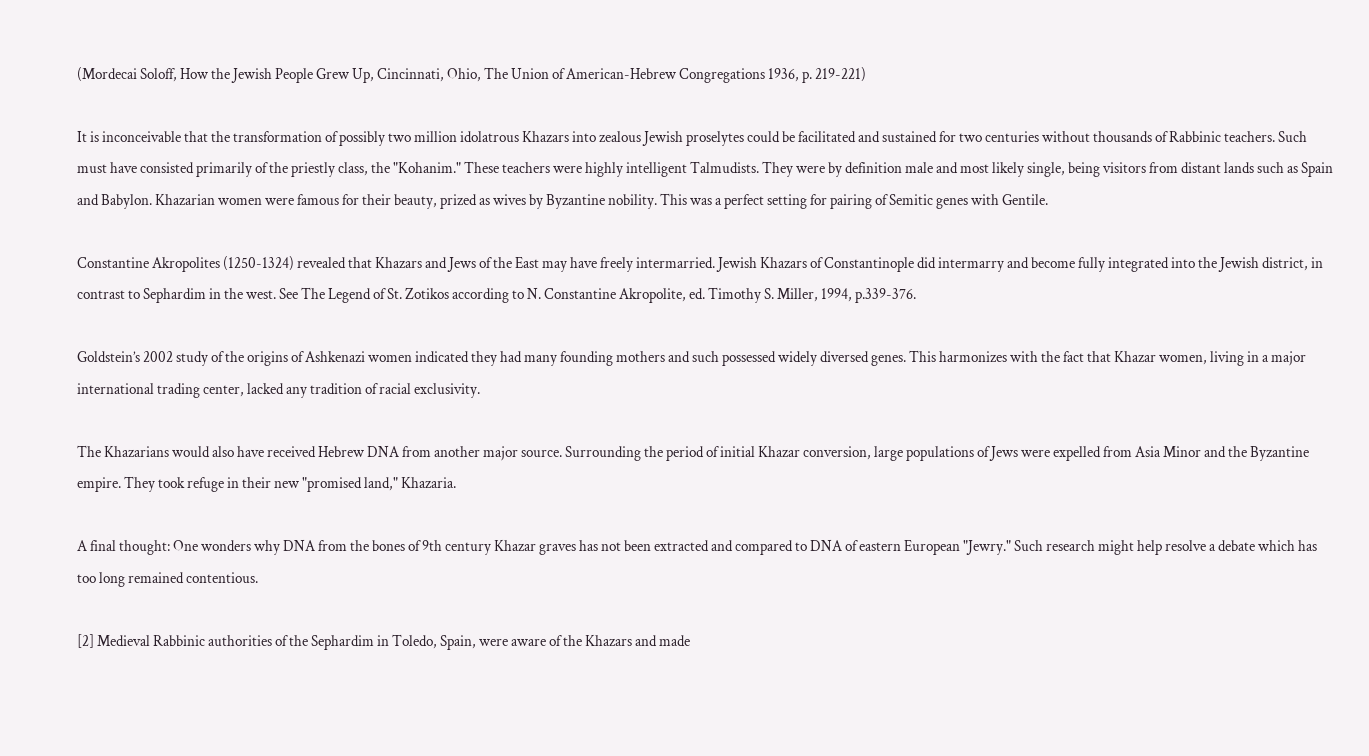(Mordecai Soloff, How the Jewish People Grew Up, Cincinnati, Ohio, The Union of American-Hebrew Congregations 1936, p. 219-221)

It is inconceivable that the transformation of possibly two million idolatrous Khazars into zealous Jewish proselytes could be facilitated and sustained for two centuries without thousands of Rabbinic teachers. Such must have consisted primarily of the priestly class, the "Kohanim." These teachers were highly intelligent Talmudists. They were by definition male and most likely single, being visitors from distant lands such as Spain and Babylon. Khazarian women were famous for their beauty, prized as wives by Byzantine nobility. This was a perfect setting for pairing of Semitic genes with Gentile.

Constantine Akropolites (1250-1324) revealed that Khazars and Jews of the East may have freely intermarried. Jewish Khazars of Constantinople did intermarry and become fully integrated into the Jewish district, in contrast to Sephardim in the west. See The Legend of St. Zotikos according to N. Constantine Akropolite, ed. Timothy S. Miller, 1994, p.339-376.

Goldstein’s 2002 study of the origins of Ashkenazi women indicated they had many founding mothers and such possessed widely diversed genes. This harmonizes with the fact that Khazar women, living in a major international trading center, lacked any tradition of racial exclusivity.

The Khazarians would also have received Hebrew DNA from another major source. Surrounding the period of initial Khazar conversion, large populations of Jews were expelled from Asia Minor and the Byzantine empire. They took refuge in their new "promised land," Khazaria.

A final thought: One wonders why DNA from the bones of 9th century Khazar graves has not been extracted and compared to DNA of eastern European "Jewry." Such research might help resolve a debate which has too long remained contentious.

[2] Medieval Rabbinic authorities of the Sephardim in Toledo, Spain, were aware of the Khazars and made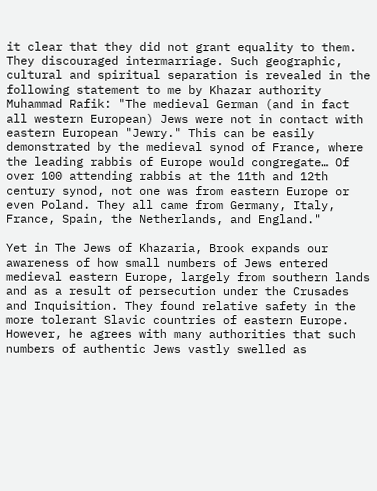it clear that they did not grant equality to them. They discouraged intermarriage. Such geographic, cultural and spiritual separation is revealed in the following statement to me by Khazar authority Muhammad Rafik: "The medieval German (and in fact all western European) Jews were not in contact with eastern European "Jewry." This can be easily demonstrated by the medieval synod of France, where the leading rabbis of Europe would congregate… Of over 100 attending rabbis at the 11th and 12th century synod, not one was from eastern Europe or even Poland. They all came from Germany, Italy, France, Spain, the Netherlands, and England."

Yet in The Jews of Khazaria, Brook expands our awareness of how small numbers of Jews entered medieval eastern Europe, largely from southern lands and as a result of persecution under the Crusades and Inquisition. They found relative safety in the more tolerant Slavic countries of eastern Europe. However, he agrees with many authorities that such numbers of authentic Jews vastly swelled as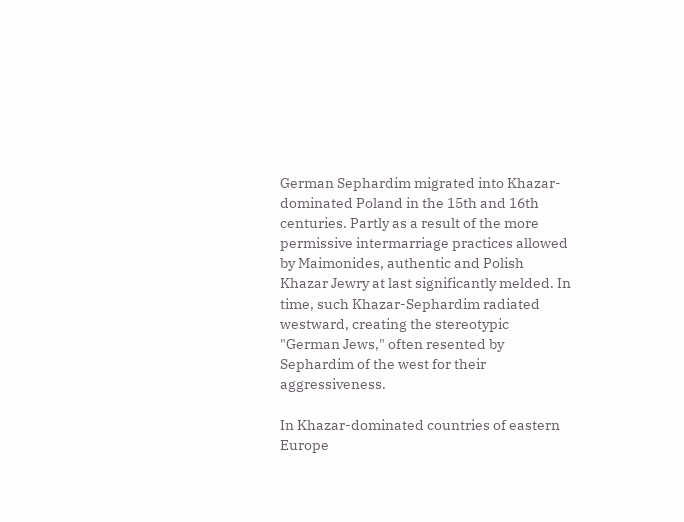German Sephardim migrated into Khazar-dominated Poland in the 15th and 16th centuries. Partly as a result of the more permissive intermarriage practices allowed by Maimonides, authentic and Polish Khazar Jewry at last significantly melded. In time, such Khazar-Sephardim radiated westward, creating the stereotypic "German Jews," often resented by Sephardim of the west for their aggressiveness.

In Khazar-dominated countries of eastern Europe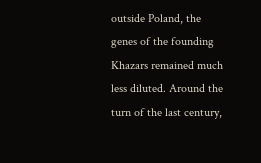outside Poland, the genes of the founding Khazars remained much less diluted. Around the turn of the last century,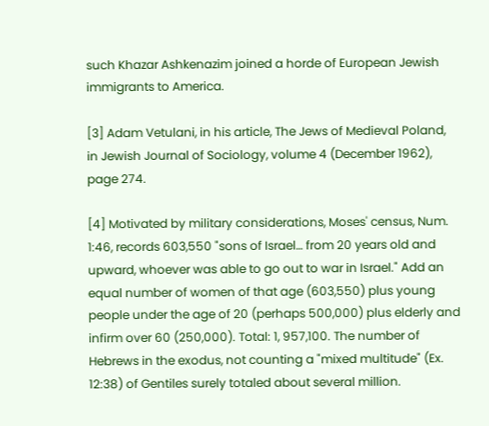such Khazar Ashkenazim joined a horde of European Jewish immigrants to America.

[3] Adam Vetulani, in his article, The Jews of Medieval Poland, in Jewish Journal of Sociology, volume 4 (December 1962), page 274.

[4] Motivated by military considerations, Moses' census, Num. 1:46, records 603,550 "sons of Israel… from 20 years old and upward, whoever was able to go out to war in Israel." Add an equal number of women of that age (603,550) plus young people under the age of 20 (perhaps 500,000) plus elderly and infirm over 60 (250,000). Total: 1, 957,100. The number of Hebrews in the exodus, not counting a "mixed multitude" (Ex. 12:38) of Gentiles surely totaled about several million.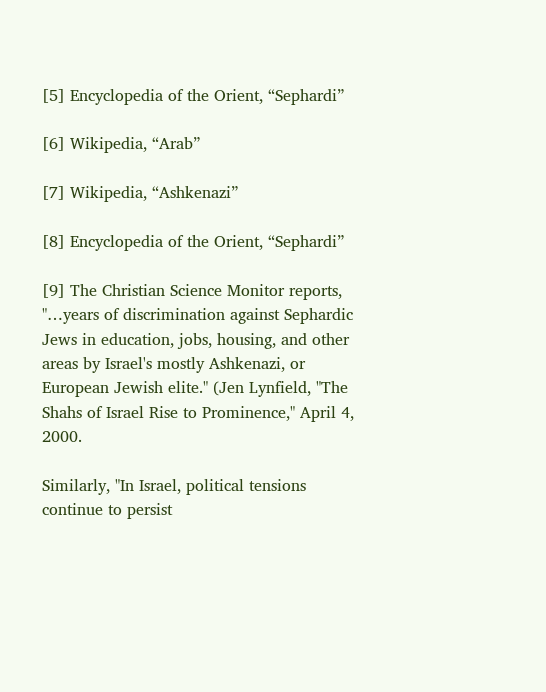[5] Encyclopedia of the Orient, “Sephardi”

[6] Wikipedia, “Arab”

[7] Wikipedia, “Ashkenazi”

[8] Encyclopedia of the Orient, “Sephardi”

[9] The Christian Science Monitor reports, "…years of discrimination against Sephardic Jews in education, jobs, housing, and other areas by Israel's mostly Ashkenazi, or European Jewish elite." (Jen Lynfield, "The Shahs of Israel Rise to Prominence," April 4, 2000.

Similarly, "In Israel, political tensions continue to persist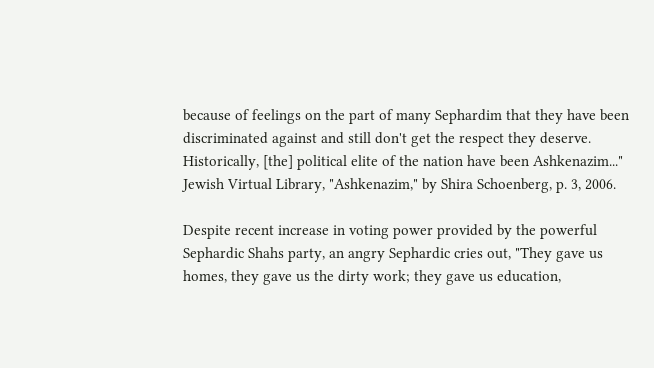because of feelings on the part of many Sephardim that they have been discriminated against and still don't get the respect they deserve. Historically, [the] political elite of the nation have been Ashkenazim..." Jewish Virtual Library, "Ashkenazim," by Shira Schoenberg, p. 3, 2006.

Despite recent increase in voting power provided by the powerful Sephardic Shahs party, an angry Sephardic cries out, "They gave us homes, they gave us the dirty work; they gave us education,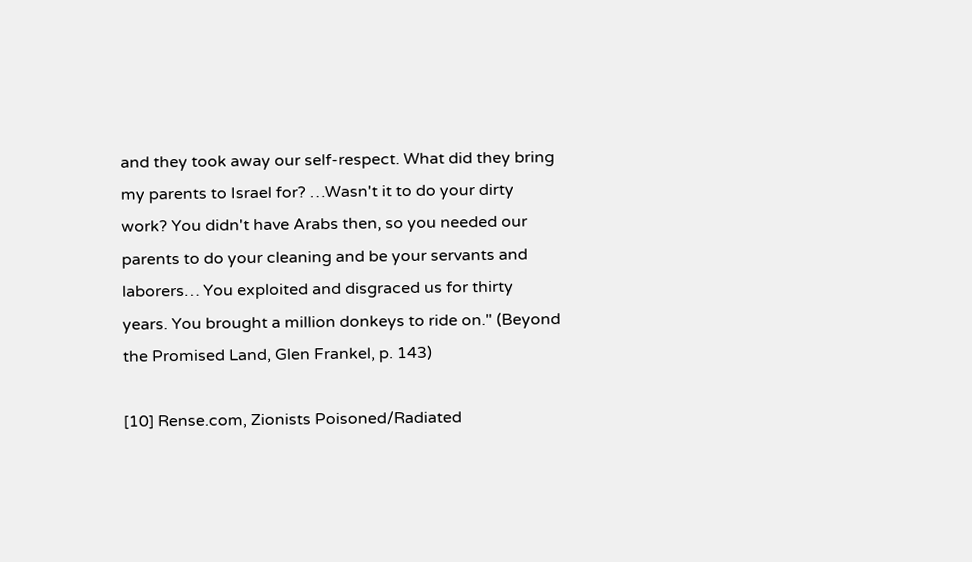and they took away our self-respect. What did they bring my parents to Israel for? …Wasn't it to do your dirty work? You didn't have Arabs then, so you needed our parents to do your cleaning and be your servants and laborers… You exploited and disgraced us for thirty years. You brought a million donkeys to ride on." (Beyond the Promised Land, Glen Frankel, p. 143)

[10] Rense.com, Zionists Poisoned/Radiated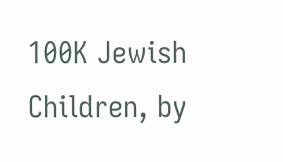100K Jewish Children, by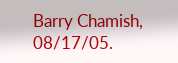Barry Chamish, 08/17/05.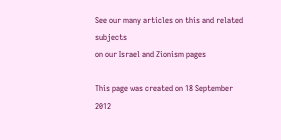See our many articles on this and related subjects
on our Israel and Zionism pages

This page was created on 18 September 2012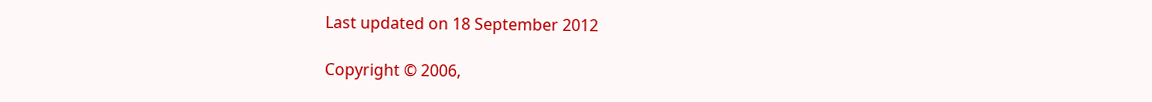Last updated on 18 September 2012

Copyright © 2006,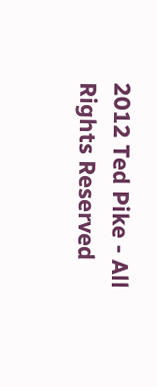2012 Ted Pike - All Rights Reserved